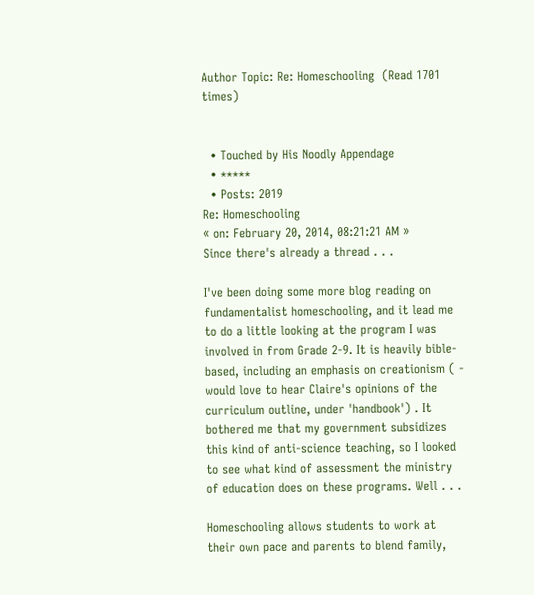Author Topic: Re: Homeschooling  (Read 1701 times)


  • Touched by His Noodly Appendage
  • *****
  • Posts: 2019
Re: Homeschooling
« on: February 20, 2014, 08:21:21 AM »
Since there's already a thread . . .

I've been doing some more blog reading on fundamentalist homeschooling, and it lead me to do a little looking at the program I was involved in from Grade 2-9. It is heavily bible-based, including an emphasis on creationism ( - would love to hear Claire's opinions of the curriculum outline, under 'handbook') . It bothered me that my government subsidizes this kind of anti-science teaching, so I looked to see what kind of assessment the ministry of education does on these programs. Well . . .

Homeschooling allows students to work at their own pace and parents to blend family,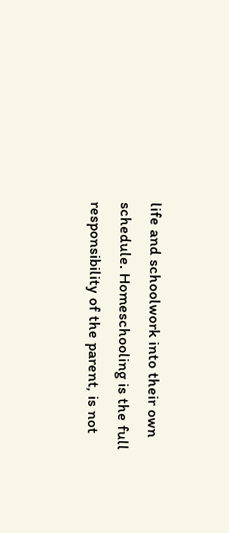life and schoolwork into their own schedule. Homeschooling is the full responsibility of the parent, is not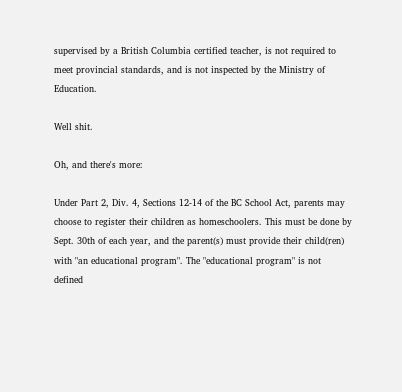supervised by a British Columbia certified teacher, is not required to meet provincial standards, and is not inspected by the Ministry of Education.

Well shit.

Oh, and there's more:

Under Part 2, Div. 4, Sections 12-14 of the BC School Act, parents may choose to register their children as homeschoolers. This must be done by Sept. 30th of each year, and the parent(s) must provide their child(ren) with "an educational program". The "educational program" is not defined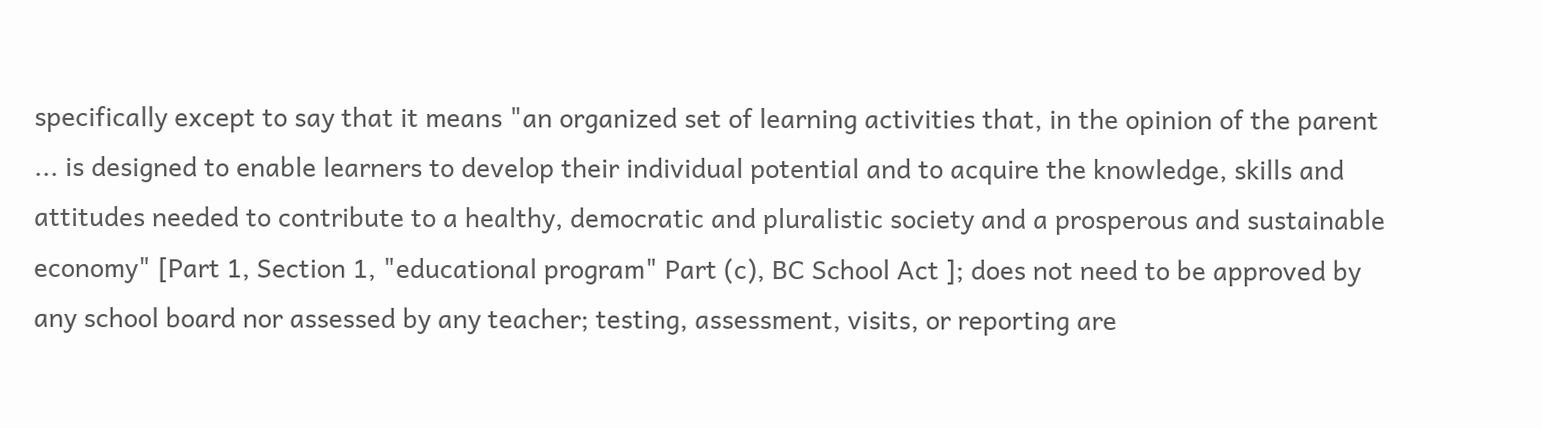specifically except to say that it means "an organized set of learning activities that, in the opinion of the parent ... is designed to enable learners to develop their individual potential and to acquire the knowledge, skills and attitudes needed to contribute to a healthy, democratic and pluralistic society and a prosperous and sustainable economy" [Part 1, Section 1, "educational program" Part (c), BC School Act ]; does not need to be approved by any school board nor assessed by any teacher; testing, assessment, visits, or reporting are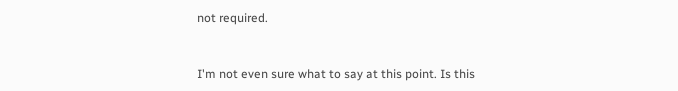not required.


I'm not even sure what to say at this point. Is this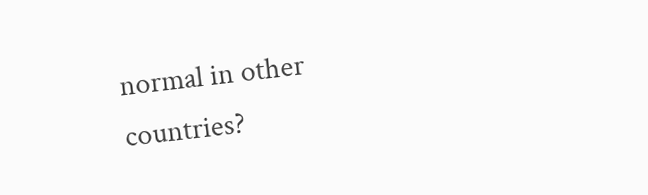normal in other countries?